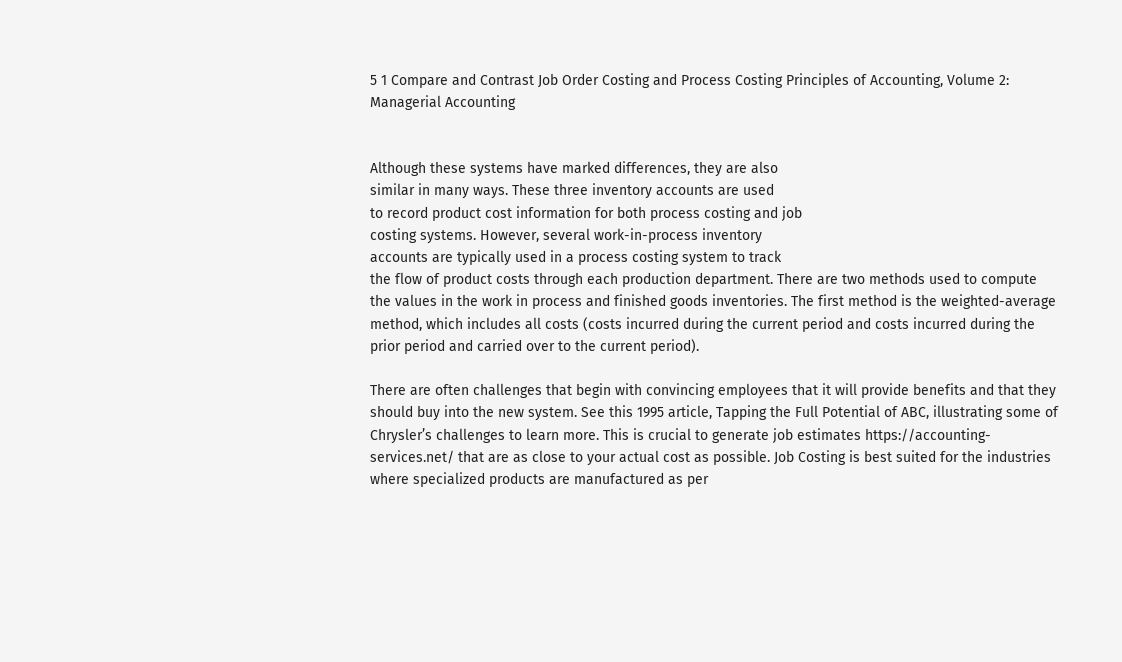5 1 Compare and Contrast Job Order Costing and Process Costing Principles of Accounting, Volume 2: Managerial Accounting


Although these systems have marked differences, they are also
similar in many ways. These three inventory accounts are used
to record product cost information for both process costing and job
costing systems. However, several work-in-process inventory
accounts are typically used in a process costing system to track
the flow of product costs through each production department. There are two methods used to compute the values in the work in process and finished goods inventories. The first method is the weighted-average method, which includes all costs (costs incurred during the current period and costs incurred during the prior period and carried over to the current period).

There are often challenges that begin with convincing employees that it will provide benefits and that they should buy into the new system. See this 1995 article, Tapping the Full Potential of ABC, illustrating some of Chrysler’s challenges to learn more. This is crucial to generate job estimates https://accounting-services.net/ that are as close to your actual cost as possible. Job Costing is best suited for the industries where specialized products are manufactured as per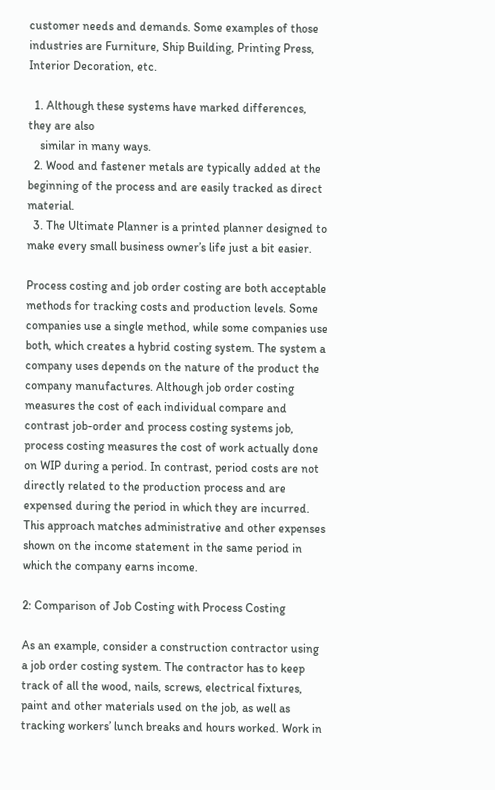customer needs and demands. Some examples of those industries are Furniture, Ship Building, Printing Press, Interior Decoration, etc.

  1. Although these systems have marked differences, they are also
    similar in many ways.
  2. Wood and fastener metals are typically added at the beginning of the process and are easily tracked as direct material.
  3. The Ultimate Planner is a printed planner designed to make every small business owner’s life just a bit easier.

Process costing and job order costing are both acceptable methods for tracking costs and production levels. Some companies use a single method, while some companies use both, which creates a hybrid costing system. The system a company uses depends on the nature of the product the company manufactures. Although job order costing measures the cost of each individual compare and contrast job-order and process costing systems job, process costing measures the cost of work actually done on WIP during a period. In contrast, period costs are not directly related to the production process and are expensed during the period in which they are incurred. This approach matches administrative and other expenses shown on the income statement in the same period in which the company earns income.

2: Comparison of Job Costing with Process Costing

As an example, consider a construction contractor using a job order costing system. The contractor has to keep track of all the wood, nails, screws, electrical fixtures, paint and other materials used on the job, as well as tracking workers’ lunch breaks and hours worked. Work in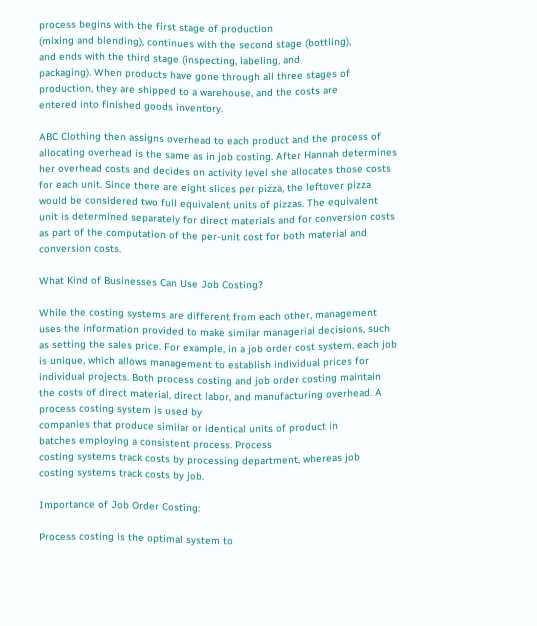process begins with the first stage of production
(mixing and blending), continues with the second stage (bottling),
and ends with the third stage (inspecting, labeling, and
packaging). When products have gone through all three stages of
production, they are shipped to a warehouse, and the costs are
entered into finished goods inventory.

ABC Clothing then assigns overhead to each product and the process of allocating overhead is the same as in job costing. After Hannah determines her overhead costs and decides on activity level she allocates those costs for each unit. Since there are eight slices per pizza, the leftover pizza would be considered two full equivalent units of pizzas. The equivalent unit is determined separately for direct materials and for conversion costs as part of the computation of the per-unit cost for both material and conversion costs.

What Kind of Businesses Can Use Job Costing?

While the costing systems are different from each other, management uses the information provided to make similar managerial decisions, such as setting the sales price. For example, in a job order cost system, each job is unique, which allows management to establish individual prices for individual projects. Both process costing and job order costing maintain the costs of direct material, direct labor, and manufacturing overhead. A process costing system is used by
companies that produce similar or identical units of product in
batches employing a consistent process. Process
costing systems track costs by processing department, whereas job
costing systems track costs by job.

Importance of Job Order Costing:

Process costing is the optimal system to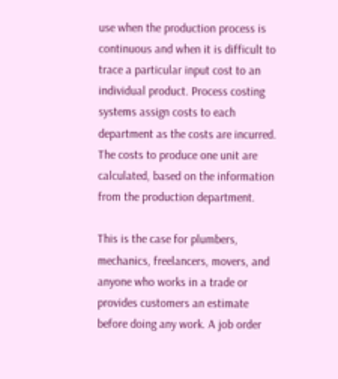use when the production process is continuous and when it is difficult to trace a particular input cost to an individual product. Process costing systems assign costs to each department as the costs are incurred. The costs to produce one unit are calculated, based on the information from the production department.

This is the case for plumbers, mechanics, freelancers, movers, and anyone who works in a trade or provides customers an estimate before doing any work. A job order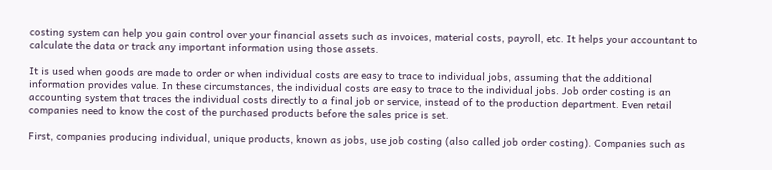costing system can help you gain control over your financial assets such as invoices, material costs, payroll, etc. It helps your accountant to calculate the data or track any important information using those assets.

It is used when goods are made to order or when individual costs are easy to trace to individual jobs, assuming that the additional information provides value. In these circumstances, the individual costs are easy to trace to the individual jobs. Job order costing is an accounting system that traces the individual costs directly to a final job or service, instead of to the production department. Even retail companies need to know the cost of the purchased products before the sales price is set.

First, companies producing individual, unique products, known as jobs, use job costing (also called job order costing). Companies such as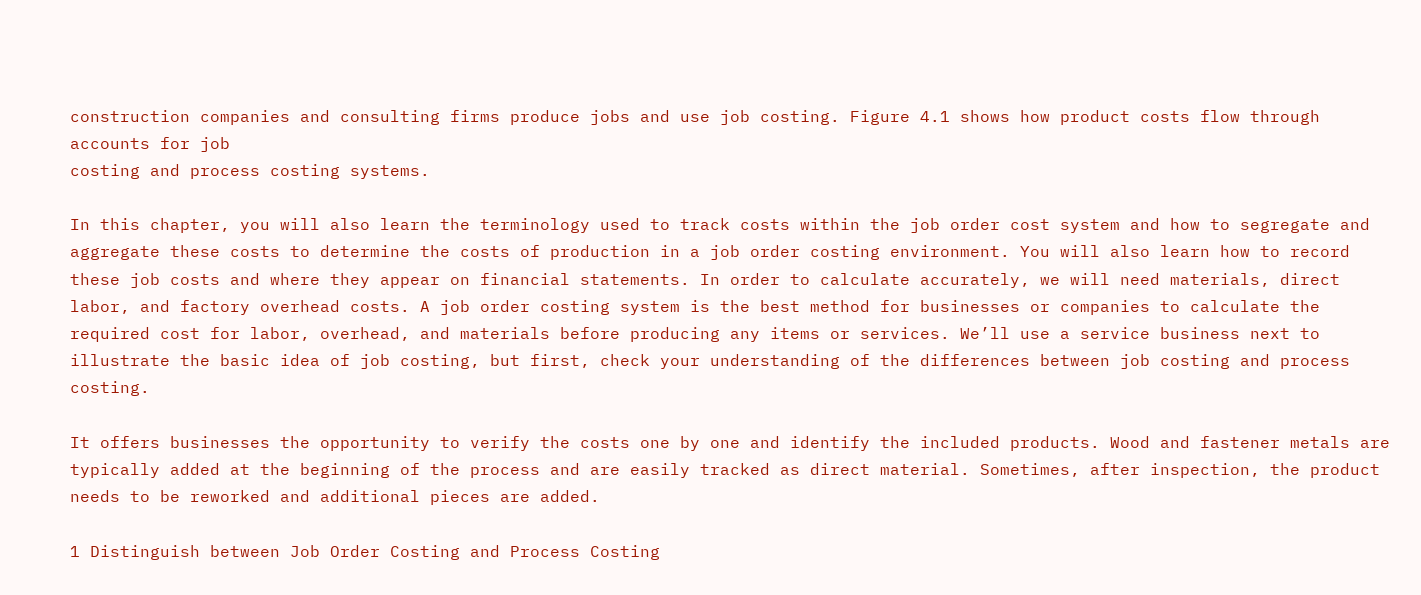construction companies and consulting firms produce jobs and use job costing. Figure 4.1 shows how product costs flow through accounts for job
costing and process costing systems.

In this chapter, you will also learn the terminology used to track costs within the job order cost system and how to segregate and aggregate these costs to determine the costs of production in a job order costing environment. You will also learn how to record these job costs and where they appear on financial statements. In order to calculate accurately, we will need materials, direct labor, and factory overhead costs. A job order costing system is the best method for businesses or companies to calculate the required cost for labor, overhead, and materials before producing any items or services. We’ll use a service business next to illustrate the basic idea of job costing, but first, check your understanding of the differences between job costing and process costing.

It offers businesses the opportunity to verify the costs one by one and identify the included products. Wood and fastener metals are typically added at the beginning of the process and are easily tracked as direct material. Sometimes, after inspection, the product needs to be reworked and additional pieces are added.

1 Distinguish between Job Order Costing and Process Costing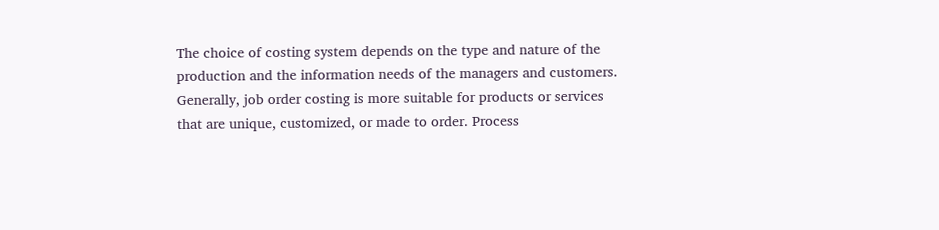The choice of costing system depends on the type and nature of the production and the information needs of the managers and customers. Generally, job order costing is more suitable for products or services that are unique, customized, or made to order. Process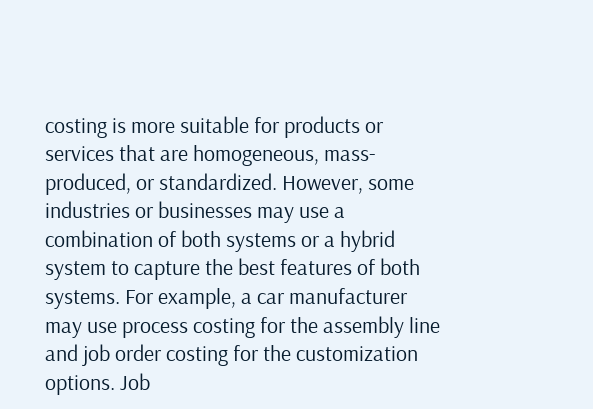costing is more suitable for products or services that are homogeneous, mass-produced, or standardized. However, some industries or businesses may use a combination of both systems or a hybrid system to capture the best features of both systems. For example, a car manufacturer may use process costing for the assembly line and job order costing for the customization options. Job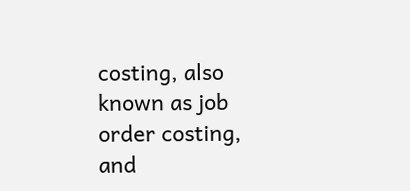costing, also known as job order costing, and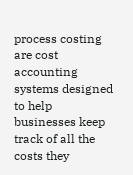process costing are cost accounting systems designed to help businesses keep track of all the costs they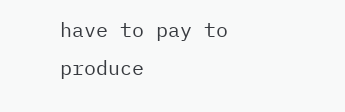have to pay to produce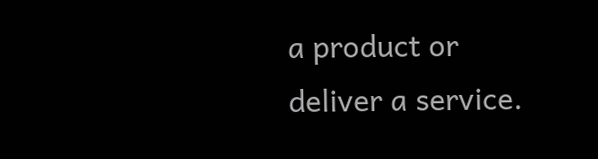a product or deliver a service.